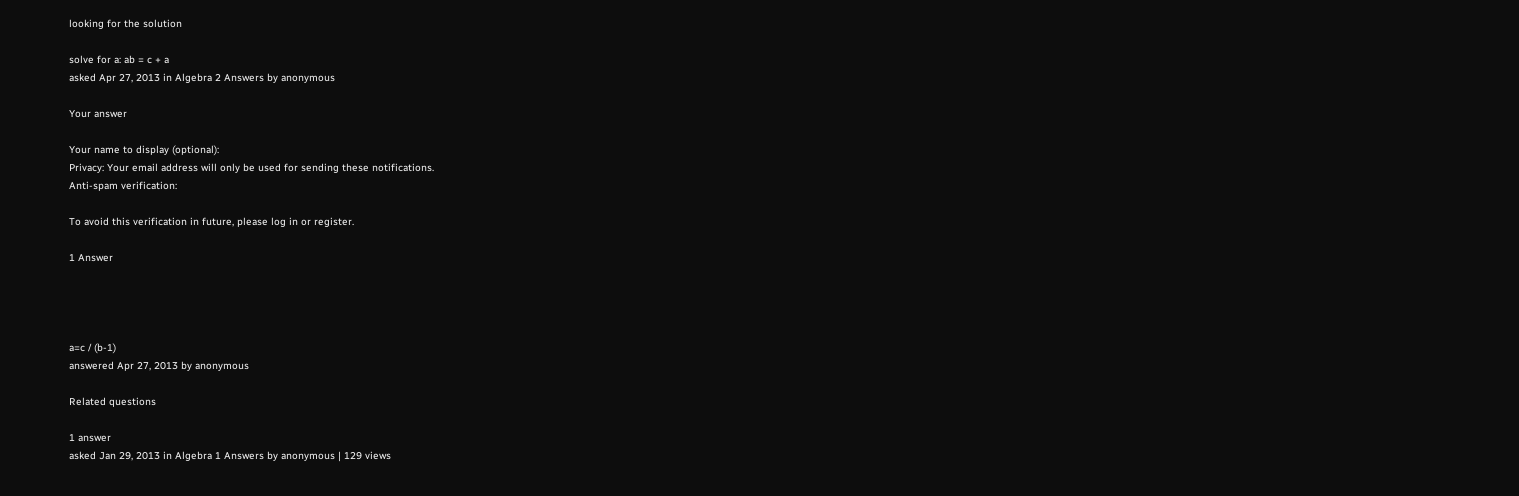looking for the solution

solve for a: ab = c + a
asked Apr 27, 2013 in Algebra 2 Answers by anonymous

Your answer

Your name to display (optional):
Privacy: Your email address will only be used for sending these notifications.
Anti-spam verification:

To avoid this verification in future, please log in or register.

1 Answer




a=c / (b-1)
answered Apr 27, 2013 by anonymous

Related questions

1 answer
asked Jan 29, 2013 in Algebra 1 Answers by anonymous | 129 views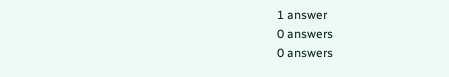1 answer
0 answers
0 answers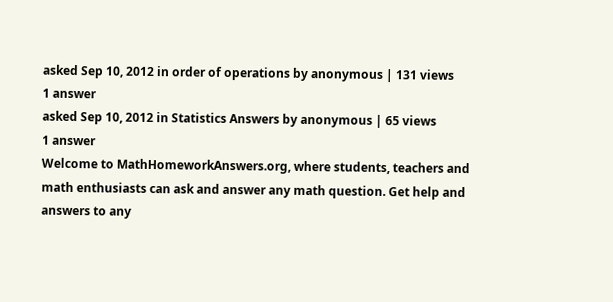asked Sep 10, 2012 in order of operations by anonymous | 131 views
1 answer
asked Sep 10, 2012 in Statistics Answers by anonymous | 65 views
1 answer
Welcome to MathHomeworkAnswers.org, where students, teachers and math enthusiasts can ask and answer any math question. Get help and answers to any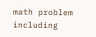math problem including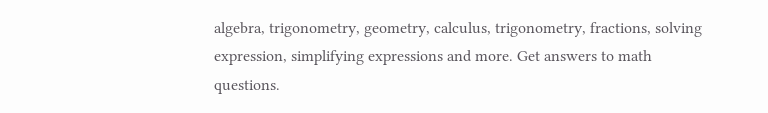algebra, trigonometry, geometry, calculus, trigonometry, fractions, solving expression, simplifying expressions and more. Get answers to math questions.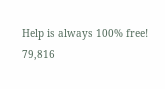Help is always 100% free!
79,816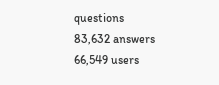questions
83,632 answers
66,549 users